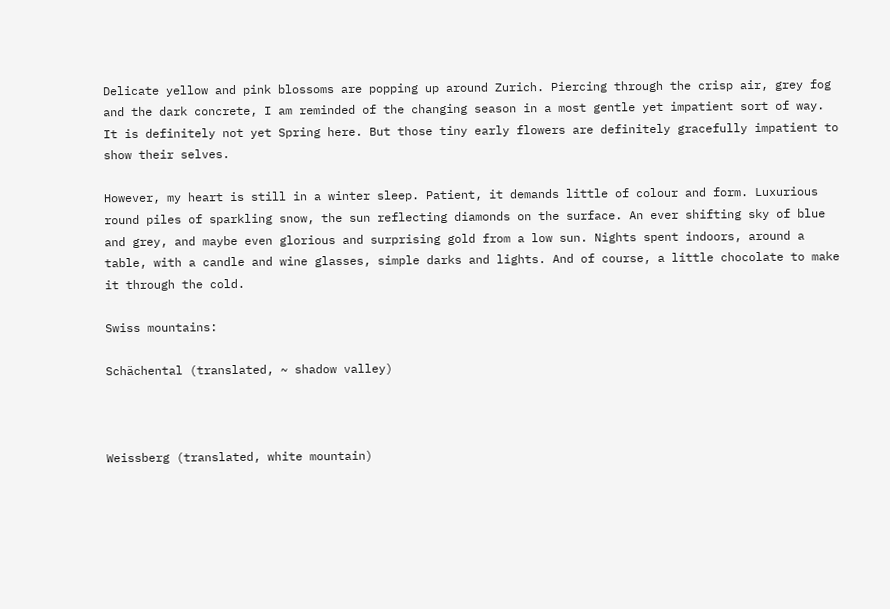Delicate yellow and pink blossoms are popping up around Zurich. Piercing through the crisp air, grey fog and the dark concrete, I am reminded of the changing season in a most gentle yet impatient sort of way. It is definitely not yet Spring here. But those tiny early flowers are definitely gracefully impatient to show their selves.

However, my heart is still in a winter sleep. Patient, it demands little of colour and form. Luxurious round piles of sparkling snow, the sun reflecting diamonds on the surface. An ever shifting sky of blue and grey, and maybe even glorious and surprising gold from a low sun. Nights spent indoors, around a table, with a candle and wine glasses, simple darks and lights. And of course, a little chocolate to make it through the cold.

Swiss mountains:

Schächental (translated, ~ shadow valley)



Weissberg (translated, white mountain)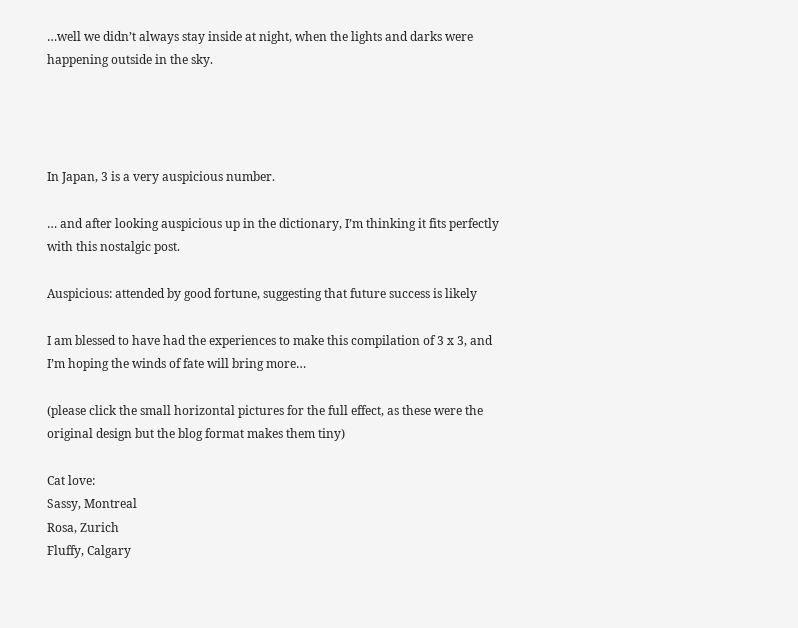…well we didn’t always stay inside at night, when the lights and darks were happening outside in the sky.




In Japan, 3 is a very auspicious number.

… and after looking auspicious up in the dictionary, I’m thinking it fits perfectly with this nostalgic post.

Auspicious: attended by good fortune, suggesting that future success is likely

I am blessed to have had the experiences to make this compilation of 3 x 3, and I’m hoping the winds of fate will bring more…

(please click the small horizontal pictures for the full effect, as these were the original design but the blog format makes them tiny)

Cat love:
Sassy, Montreal
Rosa, Zurich
Fluffy, Calgary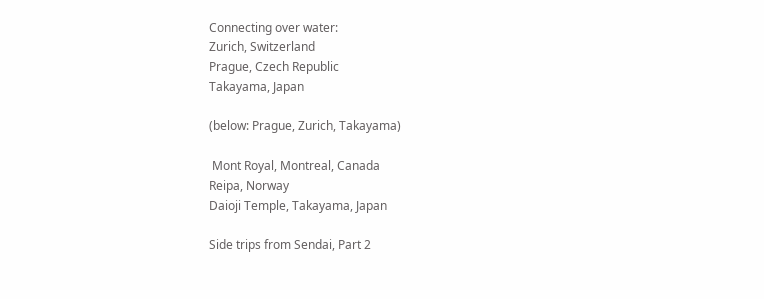Connecting over water:
Zurich, Switzerland
Prague, Czech Republic
Takayama, Japan

(below: Prague, Zurich, Takayama)

 Mont Royal, Montreal, Canada
Reipa, Norway
Daioji Temple, Takayama, Japan

Side trips from Sendai, Part 2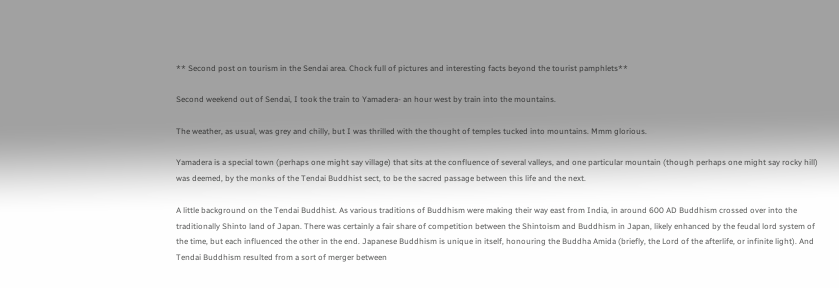** Second post on tourism in the Sendai area. Chock full of pictures and interesting facts beyond the tourist pamphlets**

Second weekend out of Sendai, I took the train to Yamadera- an hour west by train into the mountains.

The weather, as usual, was grey and chilly, but I was thrilled with the thought of temples tucked into mountains. Mmm glorious.

Yamadera is a special town (perhaps one might say village) that sits at the confluence of several valleys, and one particular mountain (though perhaps one might say rocky hill) was deemed, by the monks of the Tendai Buddhist sect, to be the sacred passage between this life and the next.

A little background on the Tendai Buddhist. As various traditions of Buddhism were making their way east from India, in around 600 AD Buddhism crossed over into the traditionally Shinto land of Japan. There was certainly a fair share of competition between the Shintoism and Buddhism in Japan, likely enhanced by the feudal lord system of the time, but each influenced the other in the end. Japanese Buddhism is unique in itself, honouring the Buddha Amida (briefly, the Lord of the afterlife, or infinite light). And Tendai Buddhism resulted from a sort of merger between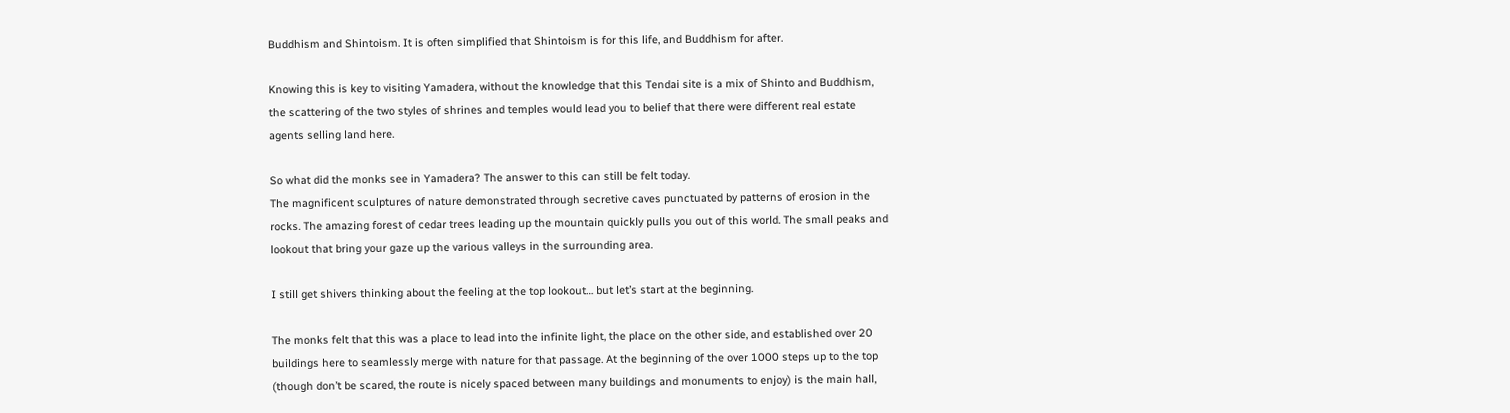Buddhism and Shintoism. It is often simplified that Shintoism is for this life, and Buddhism for after.

Knowing this is key to visiting Yamadera, without the knowledge that this Tendai site is a mix of Shinto and Buddhism, the scattering of the two styles of shrines and temples would lead you to belief that there were different real estate agents selling land here.

So what did the monks see in Yamadera? The answer to this can still be felt today.
The magnificent sculptures of nature demonstrated through secretive caves punctuated by patterns of erosion in the rocks. The amazing forest of cedar trees leading up the mountain quickly pulls you out of this world. The small peaks and lookout that bring your gaze up the various valleys in the surrounding area.

I still get shivers thinking about the feeling at the top lookout… but let’s start at the beginning.

The monks felt that this was a place to lead into the infinite light, the place on the other side, and established over 20 buildings here to seamlessly merge with nature for that passage. At the beginning of the over 1000 steps up to the top (though don’t be scared, the route is nicely spaced between many buildings and monuments to enjoy) is the main hall,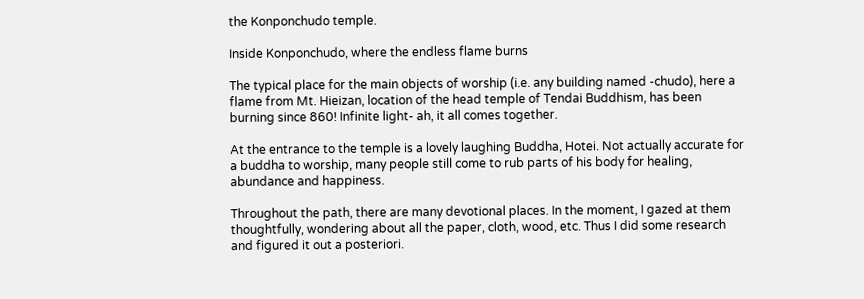the Konponchudo temple.

Inside Konponchudo, where the endless flame burns

The typical place for the main objects of worship (i.e. any building named -chudo), here a flame from Mt. Hieizan, location of the head temple of Tendai Buddhism, has been burning since 860! Infinite light- ah, it all comes together.

At the entrance to the temple is a lovely laughing Buddha, Hotei. Not actually accurate for a buddha to worship, many people still come to rub parts of his body for healing, abundance and happiness.

Throughout the path, there are many devotional places. In the moment, I gazed at them thoughtfully, wondering about all the paper, cloth, wood, etc. Thus I did some research and figured it out a posteriori.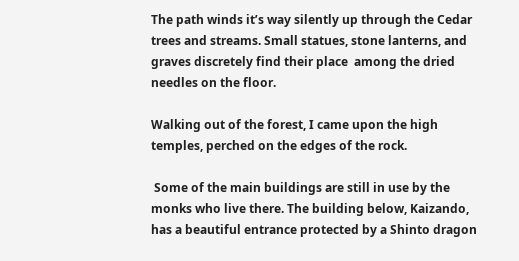The path winds it’s way silently up through the Cedar trees and streams. Small statues, stone lanterns, and graves discretely find their place  among the dried needles on the floor.

Walking out of the forest, I came upon the high temples, perched on the edges of the rock.

 Some of the main buildings are still in use by the monks who live there. The building below, Kaizando, has a beautiful entrance protected by a Shinto dragon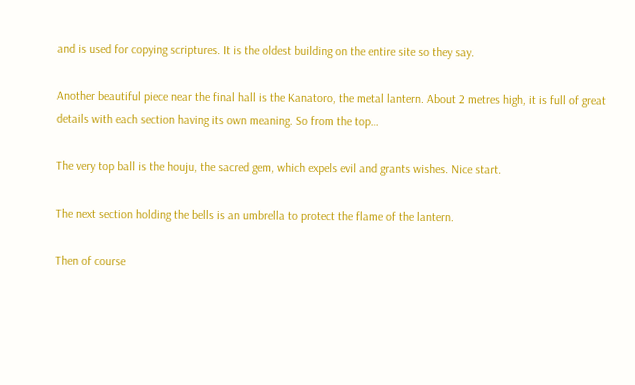and is used for copying scriptures. It is the oldest building on the entire site so they say.

Another beautiful piece near the final hall is the Kanatoro, the metal lantern. About 2 metres high, it is full of great details with each section having its own meaning. So from the top…

The very top ball is the houju, the sacred gem, which expels evil and grants wishes. Nice start.

The next section holding the bells is an umbrella to protect the flame of the lantern.

Then of course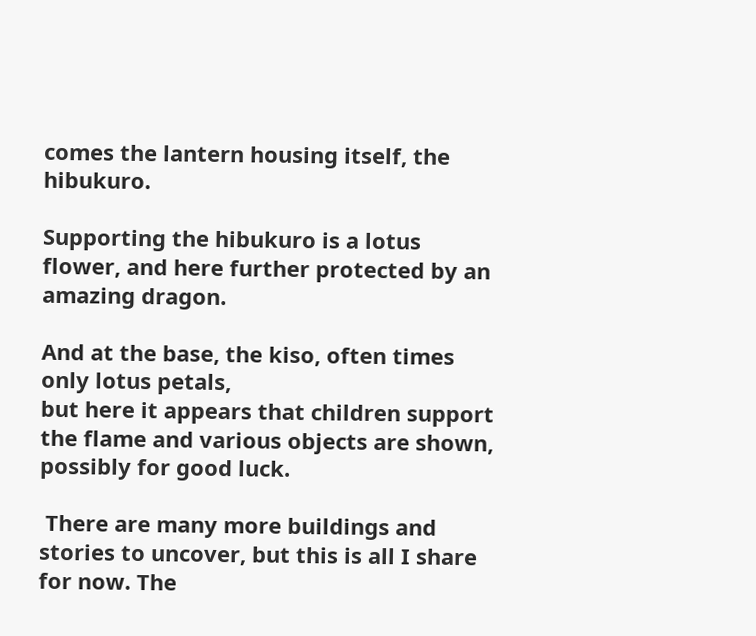comes the lantern housing itself, the hibukuro.

Supporting the hibukuro is a lotus flower, and here further protected by an amazing dragon.

And at the base, the kiso, often times only lotus petals,
but here it appears that children support the flame and various objects are shown, possibly for good luck.

 There are many more buildings and stories to uncover, but this is all I share for now. The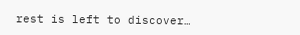rest is left to discover…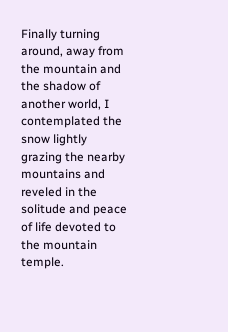Finally turning around, away from the mountain and the shadow of another world, I contemplated the snow lightly grazing the nearby mountains and reveled in the solitude and peace of life devoted to the mountain temple.